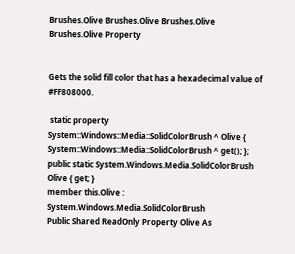Brushes.Olive Brushes.Olive Brushes.Olive Brushes.Olive Property


Gets the solid fill color that has a hexadecimal value of #FF808000.

 static property System::Windows::Media::SolidColorBrush ^ Olive { System::Windows::Media::SolidColorBrush ^ get(); };
public static System.Windows.Media.SolidColorBrush Olive { get; }
member this.Olive : System.Windows.Media.SolidColorBrush
Public Shared ReadOnly Property Olive As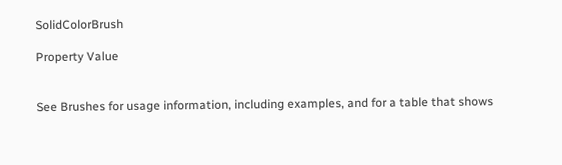SolidColorBrush

Property Value


See Brushes for usage information, including examples, and for a table that shows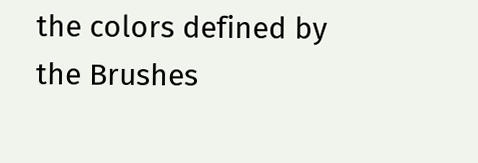the colors defined by the Brushes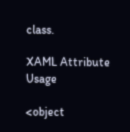class.

XAML Attribute Usage

<object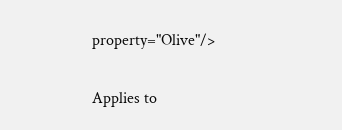property="Olive"/>

Applies to